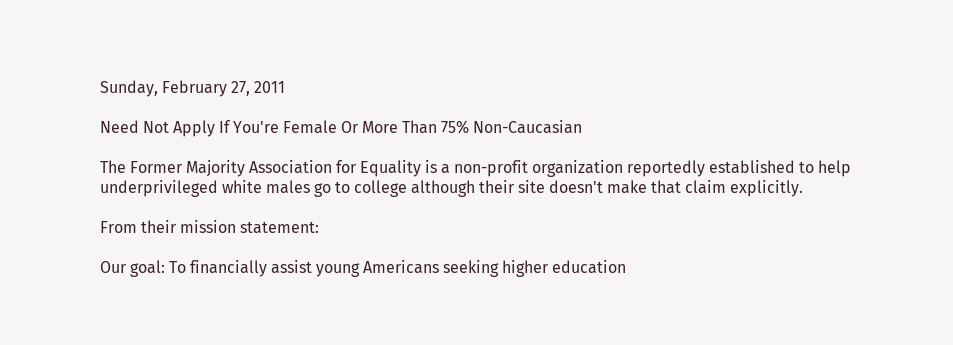Sunday, February 27, 2011

Need Not Apply If You're Female Or More Than 75% Non-Caucasian

The Former Majority Association for Equality is a non-profit organization reportedly established to help underprivileged white males go to college although their site doesn't make that claim explicitly.

From their mission statement:

Our goal: To financially assist young Americans seeking higher education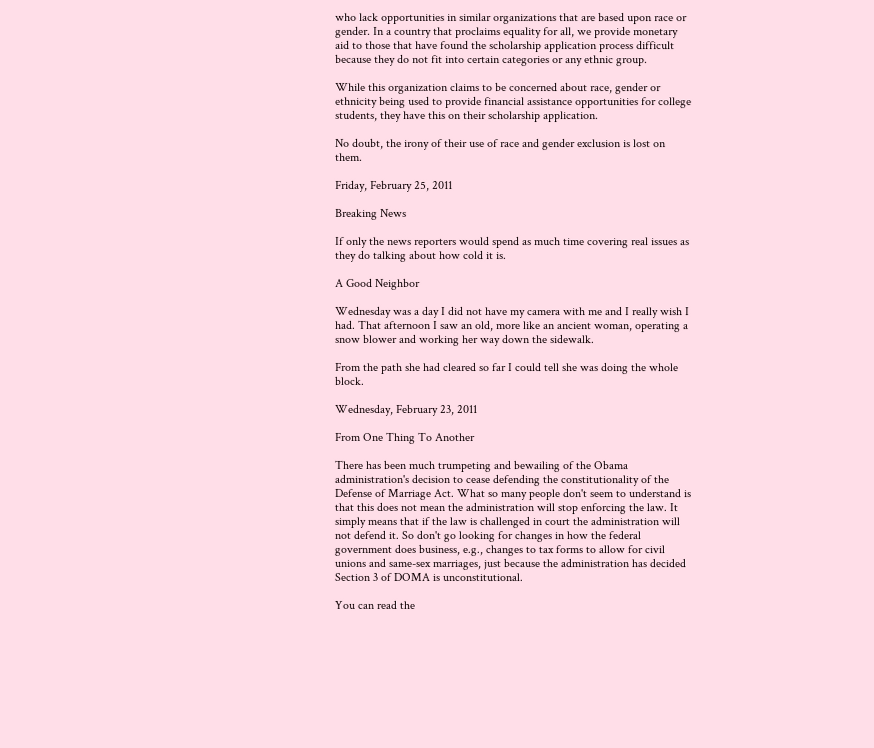who lack opportunities in similar organizations that are based upon race or gender. In a country that proclaims equality for all, we provide monetary aid to those that have found the scholarship application process difficult because they do not fit into certain categories or any ethnic group.

While this organization claims to be concerned about race, gender or ethnicity being used to provide financial assistance opportunities for college students, they have this on their scholarship application.

No doubt, the irony of their use of race and gender exclusion is lost on them.

Friday, February 25, 2011

Breaking News

If only the news reporters would spend as much time covering real issues as they do talking about how cold it is.

A Good Neighbor

Wednesday was a day I did not have my camera with me and I really wish I had. That afternoon I saw an old, more like an ancient woman, operating a snow blower and working her way down the sidewalk.

From the path she had cleared so far I could tell she was doing the whole block.

Wednesday, February 23, 2011

From One Thing To Another

There has been much trumpeting and bewailing of the Obama administration's decision to cease defending the constitutionality of the Defense of Marriage Act. What so many people don't seem to understand is that this does not mean the administration will stop enforcing the law. It simply means that if the law is challenged in court the administration will not defend it. So don't go looking for changes in how the federal government does business, e.g., changes to tax forms to allow for civil unions and same-sex marriages, just because the administration has decided Section 3 of DOMA is unconstitutional.

You can read the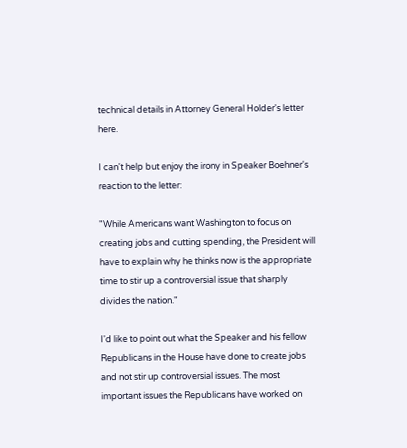technical details in Attorney General Holder's letter here.

I can't help but enjoy the irony in Speaker Boehner's reaction to the letter:

"While Americans want Washington to focus on creating jobs and cutting spending, the President will have to explain why he thinks now is the appropriate time to stir up a controversial issue that sharply divides the nation."

I'd like to point out what the Speaker and his fellow Republicans in the House have done to create jobs and not stir up controversial issues. The most important issues the Republicans have worked on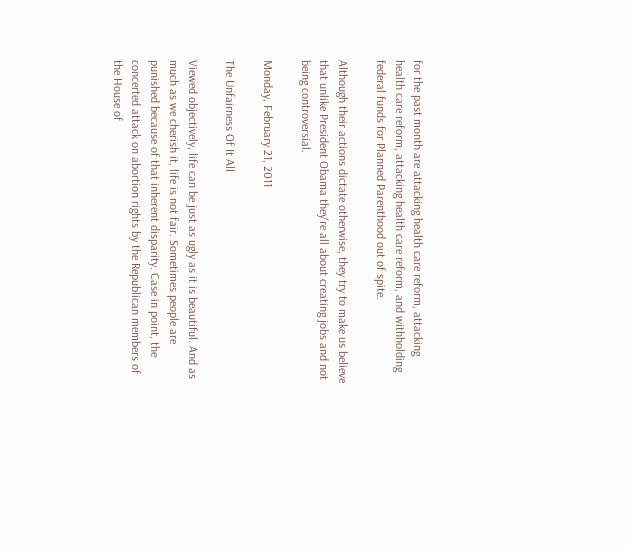for the past month are attacking health care reform, attacking health care reform, attacking health care reform, and withholding federal funds for Planned Parenthood out of spite.

Although their actions dictate otherwise, they try to make us believe that unlike President Obama they're all about creating jobs and not being controversial.

Monday, February 21, 2011

The Unfairness Of It All

Viewed objectively, life can be just as ugly as it is beautiful. And as much as we cherish it, life is not fair. Sometimes people are punished because of that inherent disparity. Case in point, the concerted attack on abortion rights by the Republican members of the House of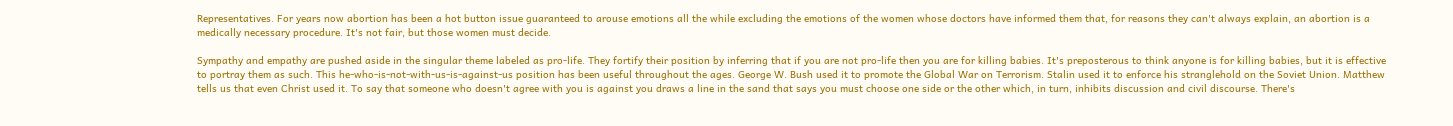Representatives. For years now abortion has been a hot button issue guaranteed to arouse emotions all the while excluding the emotions of the women whose doctors have informed them that, for reasons they can't always explain, an abortion is a medically necessary procedure. It's not fair, but those women must decide.

Sympathy and empathy are pushed aside in the singular theme labeled as pro-life. They fortify their position by inferring that if you are not pro-life then you are for killing babies. It's preposterous to think anyone is for killing babies, but it is effective to portray them as such. This he-who-is-not-with-us-is-against-us position has been useful throughout the ages. George W. Bush used it to promote the Global War on Terrorism. Stalin used it to enforce his stranglehold on the Soviet Union. Matthew tells us that even Christ used it. To say that someone who doesn't agree with you is against you draws a line in the sand that says you must choose one side or the other which, in turn, inhibits discussion and civil discourse. There's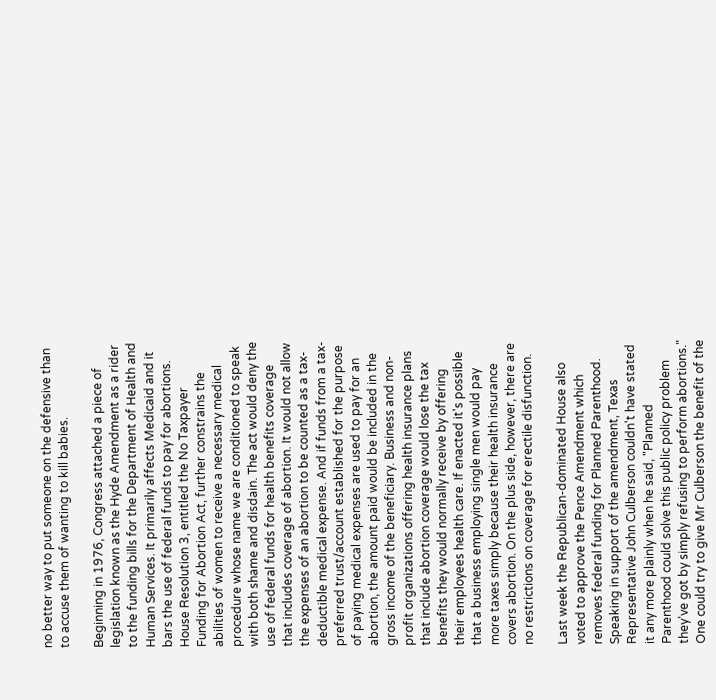no better way to put someone on the defensive than to accuse them of wanting to kill babies.

Beginning in 1976, Congress attached a piece of legislation known as the Hyde Amendment as a rider to the funding bills for the Department of Health and Human Services. It primarily affects Medicaid and it bars the use of federal funds to pay for abortions. House Resolution 3, entitled the No Taxpayer Funding for Abortion Act, further constrains the abilities of women to receive a necessary medical procedure whose name we are conditioned to speak with both shame and disdain. The act would deny the use of federal funds for health benefits coverage that includes coverage of abortion. It would not allow the expenses of an abortion to be counted as a tax-deductible medical expense. And if funds from a tax-preferred trust/account established for the purpose of paying medical expenses are used to pay for an abortion, the amount paid would be included in the gross income of the beneficiary. Business and non-profit organizations offering health insurance plans that include abortion coverage would lose the tax benefits they would normally receive by offering their employees health care. If enacted it's possible that a business employing single men would pay more taxes simply because their health insurance covers abortion. On the plus side, however, there are no restrictions on coverage for erectile disfunction.

Last week the Republican-dominated House also voted to approve the Pence Amendment which removes federal funding for Planned Parenthood. Speaking in support of the amendment, Texas Representative John Culberson couldn't have stated it any more plainly when he said, "Planned Parenthood could solve this public policy problem they've got by simply refusing to perform abortions." One could try to give Mr Culberson the benefit of the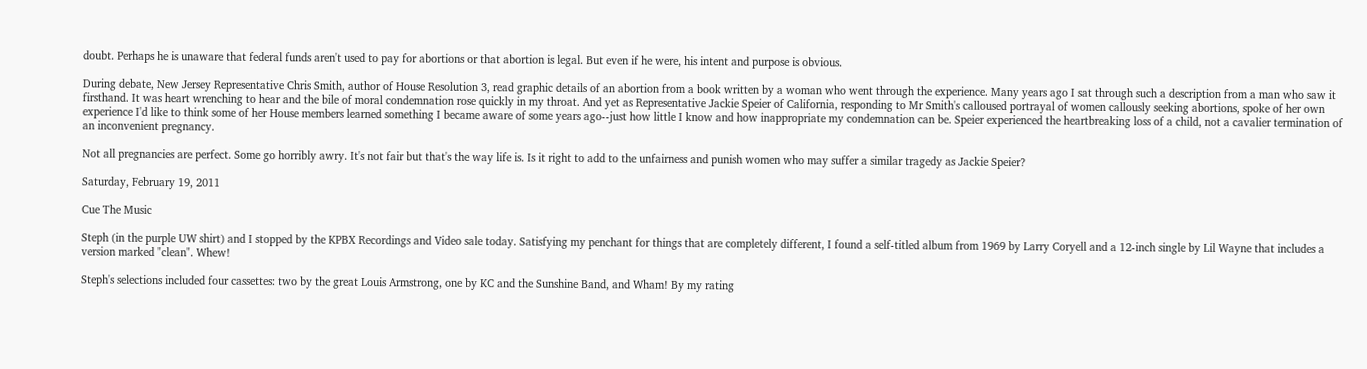doubt. Perhaps he is unaware that federal funds aren't used to pay for abortions or that abortion is legal. But even if he were, his intent and purpose is obvious.

During debate, New Jersey Representative Chris Smith, author of House Resolution 3, read graphic details of an abortion from a book written by a woman who went through the experience. Many years ago I sat through such a description from a man who saw it firsthand. It was heart wrenching to hear and the bile of moral condemnation rose quickly in my throat. And yet as Representative Jackie Speier of California, responding to Mr Smith's calloused portrayal of women callously seeking abortions, spoke of her own experience I'd like to think some of her House members learned something I became aware of some years ago--just how little I know and how inappropriate my condemnation can be. Speier experienced the heartbreaking loss of a child, not a cavalier termination of an inconvenient pregnancy.

Not all pregnancies are perfect. Some go horribly awry. It's not fair but that's the way life is. Is it right to add to the unfairness and punish women who may suffer a similar tragedy as Jackie Speier?

Saturday, February 19, 2011

Cue The Music

Steph (in the purple UW shirt) and I stopped by the KPBX Recordings and Video sale today. Satisfying my penchant for things that are completely different, I found a self-titled album from 1969 by Larry Coryell and a 12-inch single by Lil Wayne that includes a version marked "clean". Whew!

Steph's selections included four cassettes: two by the great Louis Armstrong, one by KC and the Sunshine Band, and Wham! By my rating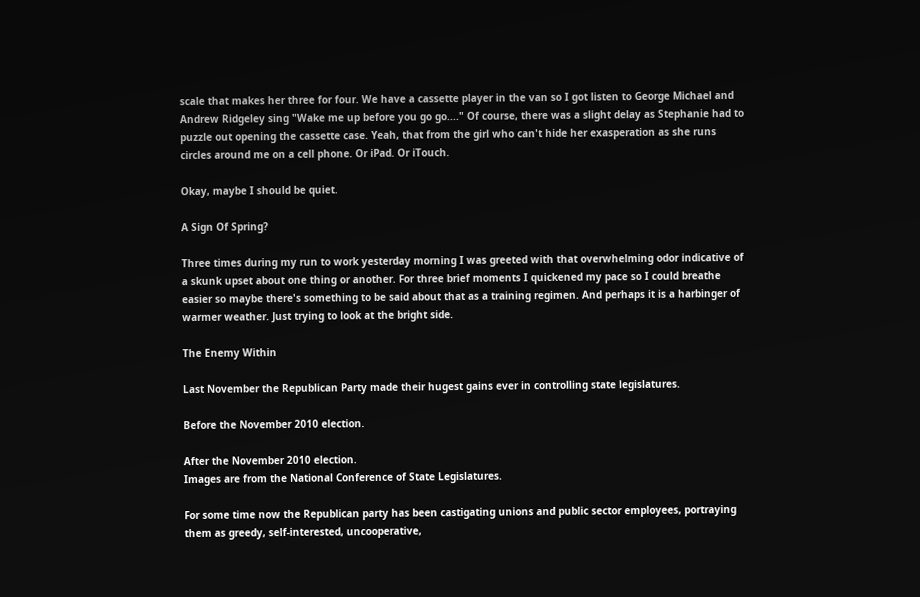scale that makes her three for four. We have a cassette player in the van so I got listen to George Michael and Andrew Ridgeley sing "Wake me up before you go go...." Of course, there was a slight delay as Stephanie had to puzzle out opening the cassette case. Yeah, that from the girl who can't hide her exasperation as she runs circles around me on a cell phone. Or iPad. Or iTouch.

Okay, maybe I should be quiet.

A Sign Of Spring?

Three times during my run to work yesterday morning I was greeted with that overwhelming odor indicative of a skunk upset about one thing or another. For three brief moments I quickened my pace so I could breathe easier so maybe there's something to be said about that as a training regimen. And perhaps it is a harbinger of warmer weather. Just trying to look at the bright side.

The Enemy Within

Last November the Republican Party made their hugest gains ever in controlling state legislatures.

Before the November 2010 election.

After the November 2010 election.
Images are from the National Conference of State Legislatures.

For some time now the Republican party has been castigating unions and public sector employees, portraying them as greedy, self-interested, uncooperative,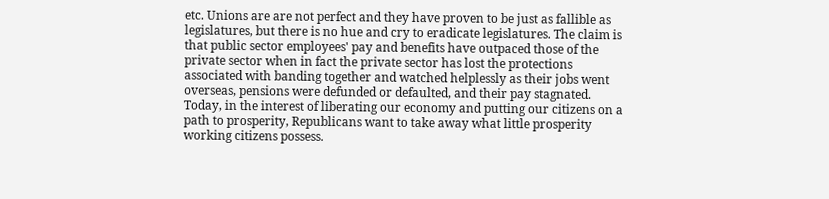etc. Unions are are not perfect and they have proven to be just as fallible as legislatures, but there is no hue and cry to eradicate legislatures. The claim is that public sector employees' pay and benefits have outpaced those of the private sector when in fact the private sector has lost the protections associated with banding together and watched helplessly as their jobs went overseas, pensions were defunded or defaulted, and their pay stagnated. Today, in the interest of liberating our economy and putting our citizens on a path to prosperity, Republicans want to take away what little prosperity working citizens possess.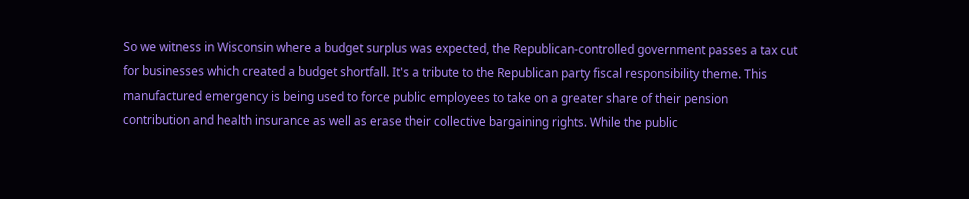So we witness in Wisconsin where a budget surplus was expected, the Republican-controlled government passes a tax cut for businesses which created a budget shortfall. It's a tribute to the Republican party fiscal responsibility theme. This manufactured emergency is being used to force public employees to take on a greater share of their pension contribution and health insurance as well as erase their collective bargaining rights. While the public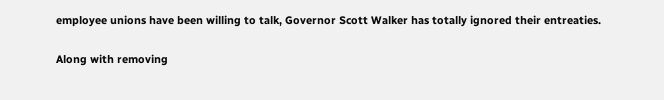employee unions have been willing to talk, Governor Scott Walker has totally ignored their entreaties.

Along with removing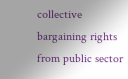collective bargaining rights from public sector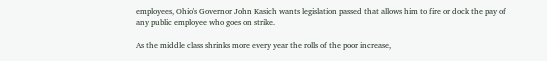employees, Ohio's Governor John Kasich wants legislation passed that allows him to fire or dock the pay of any public employee who goes on strike.

As the middle class shrinks more every year the rolls of the poor increase,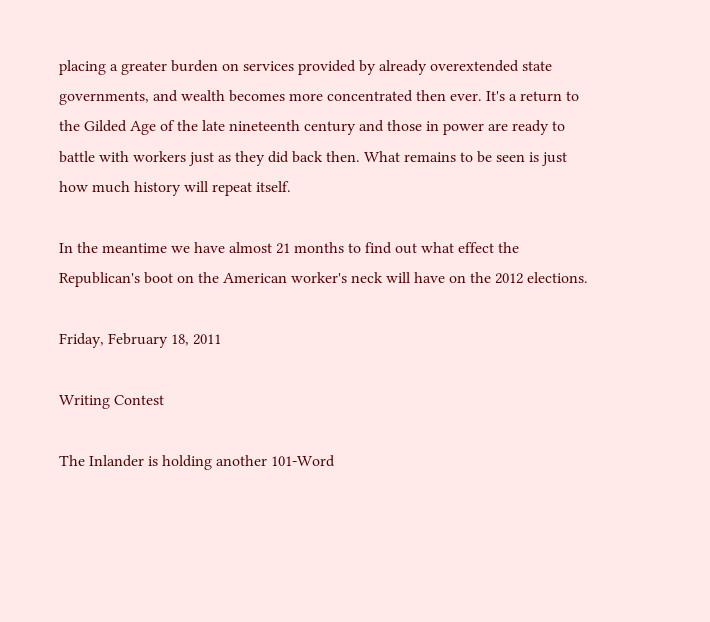placing a greater burden on services provided by already overextended state governments, and wealth becomes more concentrated then ever. It's a return to the Gilded Age of the late nineteenth century and those in power are ready to battle with workers just as they did back then. What remains to be seen is just how much history will repeat itself.

In the meantime we have almost 21 months to find out what effect the Republican's boot on the American worker's neck will have on the 2012 elections.

Friday, February 18, 2011

Writing Contest

The Inlander is holding another 101-Word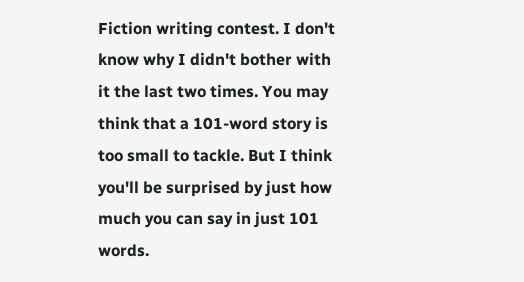Fiction writing contest. I don't know why I didn't bother with it the last two times. You may think that a 101-word story is too small to tackle. But I think you'll be surprised by just how much you can say in just 101 words.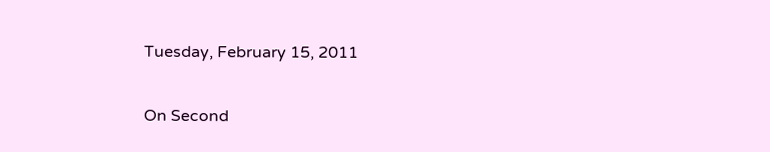Tuesday, February 15, 2011

On Second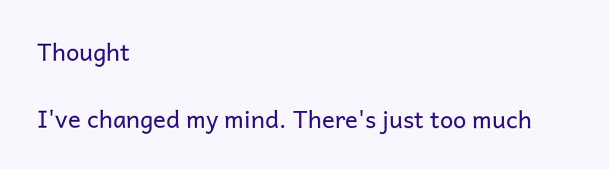Thought

I've changed my mind. There's just too much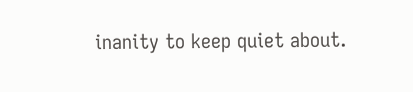inanity to keep quiet about.